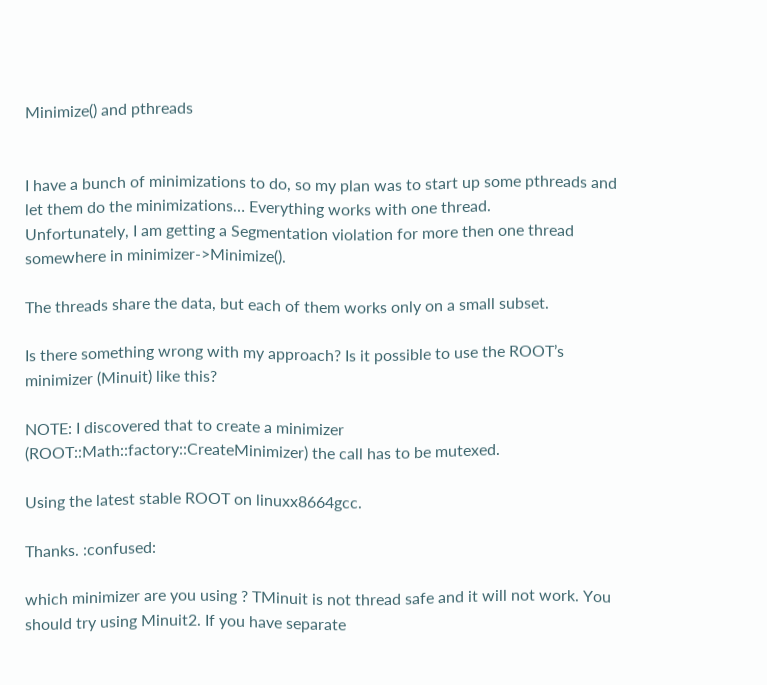Minimize() and pthreads


I have a bunch of minimizations to do, so my plan was to start up some pthreads and let them do the minimizations… Everything works with one thread.
Unfortunately, I am getting a Segmentation violation for more then one thread somewhere in minimizer->Minimize().

The threads share the data, but each of them works only on a small subset.

Is there something wrong with my approach? Is it possible to use the ROOT’s minimizer (Minuit) like this?

NOTE: I discovered that to create a minimizer (ROOT::Math::factory::CreateMinimizer) the call has to be mutexed.

Using the latest stable ROOT on linuxx8664gcc.

Thanks. :confused:

which minimizer are you using ? TMinuit is not thread safe and it will not work. You should try using Minuit2. If you have separate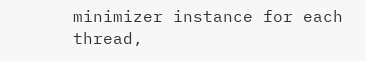minimizer instance for each thread,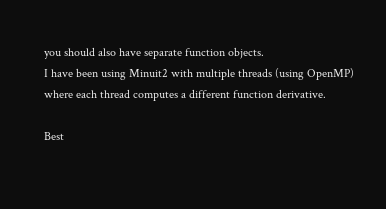you should also have separate function objects.
I have been using Minuit2 with multiple threads (using OpenMP) where each thread computes a different function derivative.

Best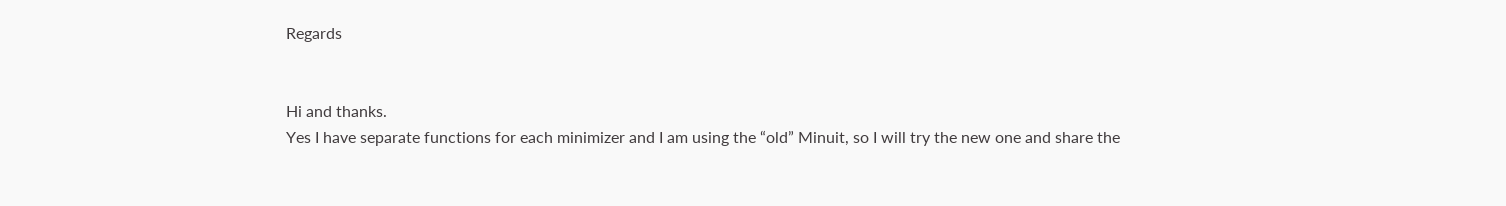Regards


Hi and thanks.
Yes I have separate functions for each minimizer and I am using the “old” Minuit, so I will try the new one and share the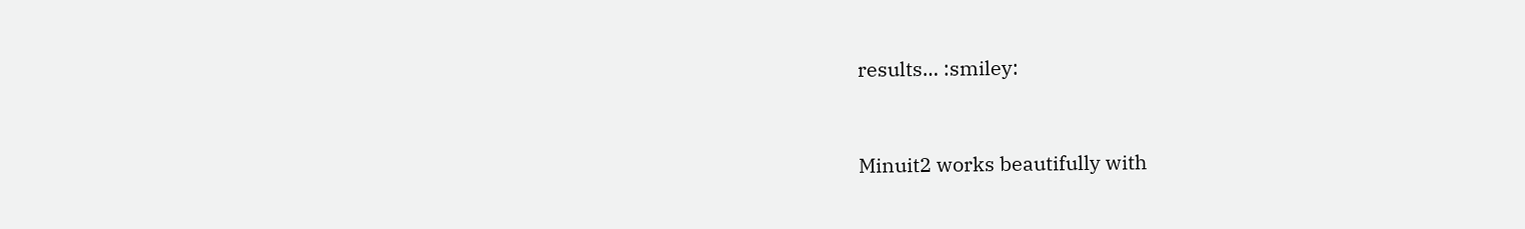results… :smiley:


Minuit2 works beautifully with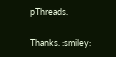pThreads.

Thanks. :smiley: